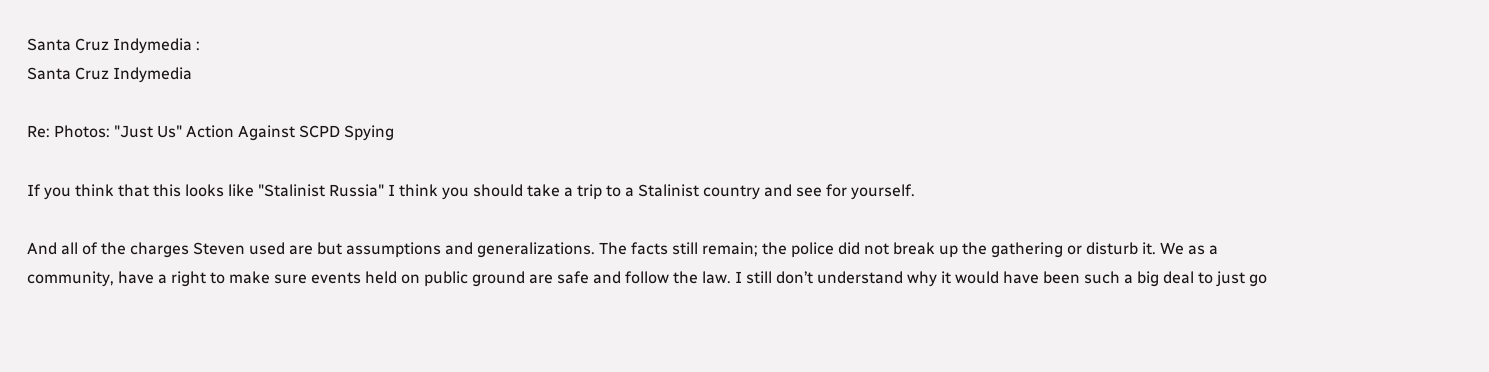Santa Cruz Indymedia :
Santa Cruz Indymedia

Re: Photos: "Just Us" Action Against SCPD Spying

If you think that this looks like "Stalinist Russia" I think you should take a trip to a Stalinist country and see for yourself.

And all of the charges Steven used are but assumptions and generalizations. The facts still remain; the police did not break up the gathering or disturb it. We as a community, have a right to make sure events held on public ground are safe and follow the law. I still don’t understand why it would have been such a big deal to just go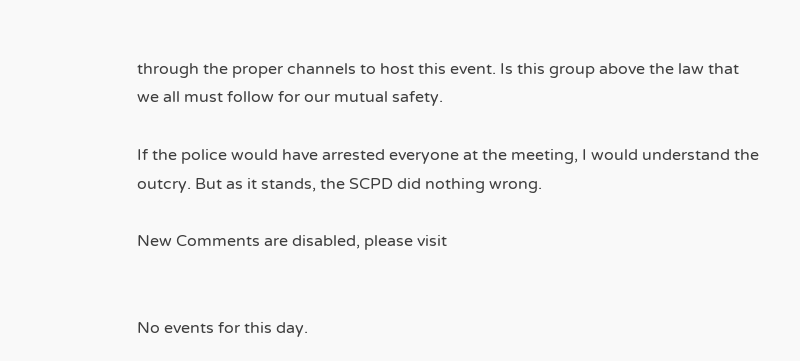through the proper channels to host this event. Is this group above the law that we all must follow for our mutual safety.

If the police would have arrested everyone at the meeting, I would understand the outcry. But as it stands, the SCPD did nothing wrong.

New Comments are disabled, please visit


No events for this day.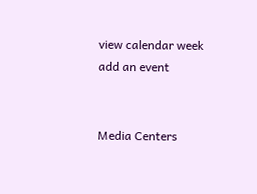view calendar week
add an event


Media Centers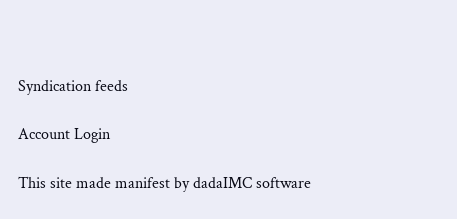Syndication feeds

Account Login

This site made manifest by dadaIMC software